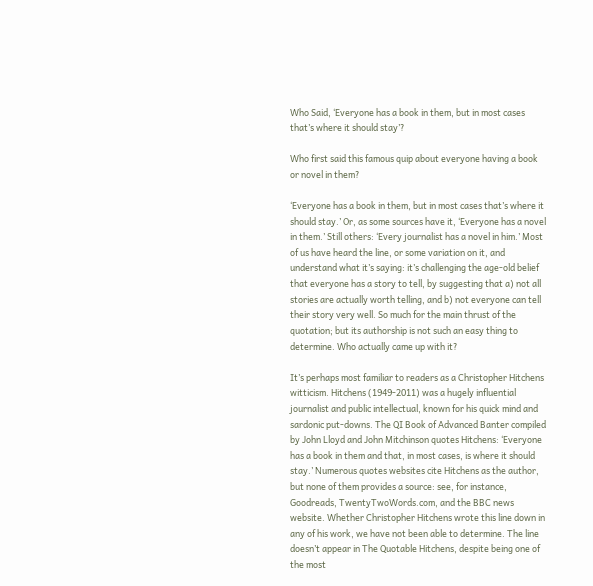Who Said, ‘Everyone has a book in them, but in most cases that’s where it should stay’?

Who first said this famous quip about everyone having a book or novel in them?

‘Everyone has a book in them, but in most cases that’s where it should stay.’ Or, as some sources have it, ‘Everyone has a novel in them.’ Still others: ‘Every journalist has a novel in him.’ Most of us have heard the line, or some variation on it, and understand what it’s saying: it’s challenging the age-old belief that everyone has a story to tell, by suggesting that a) not all stories are actually worth telling, and b) not everyone can tell their story very well. So much for the main thrust of the quotation; but its authorship is not such an easy thing to determine. Who actually came up with it?

It’s perhaps most familiar to readers as a Christopher Hitchens witticism. Hitchens (1949-2011) was a hugely influential journalist and public intellectual, known for his quick mind and sardonic put-downs. The QI Book of Advanced Banter compiled by John Lloyd and John Mitchinson quotes Hitchens: ‘Everyone has a book in them and that, in most cases, is where it should stay.’ Numerous quotes websites cite Hitchens as the author, but none of them provides a source: see, for instance, Goodreads, TwentyTwoWords.com, and the BBC news website. Whether Christopher Hitchens wrote this line down in any of his work, we have not been able to determine. The line doesn’t appear in The Quotable Hitchens, despite being one of the most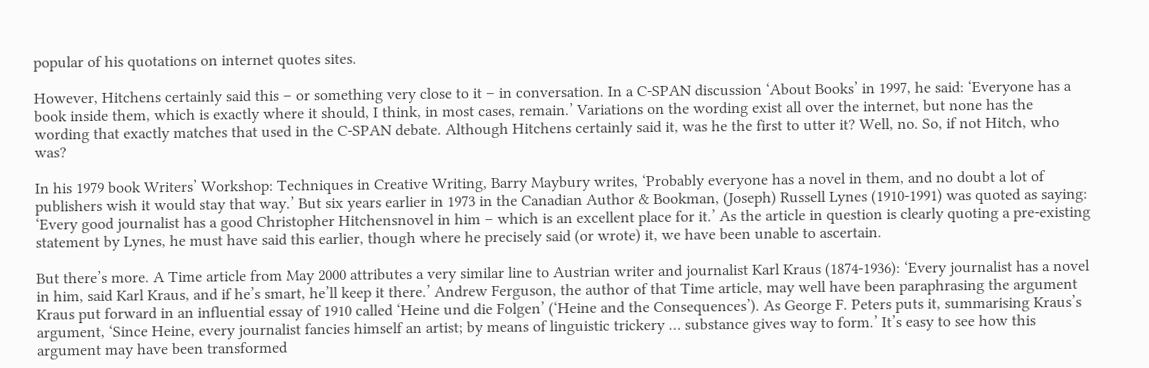popular of his quotations on internet quotes sites.

However, Hitchens certainly said this – or something very close to it – in conversation. In a C-SPAN discussion ‘About Books’ in 1997, he said: ‘Everyone has a book inside them, which is exactly where it should, I think, in most cases, remain.’ Variations on the wording exist all over the internet, but none has the wording that exactly matches that used in the C-SPAN debate. Although Hitchens certainly said it, was he the first to utter it? Well, no. So, if not Hitch, who was?

In his 1979 book Writers’ Workshop: Techniques in Creative Writing, Barry Maybury writes, ‘Probably everyone has a novel in them, and no doubt a lot of publishers wish it would stay that way.’ But six years earlier in 1973 in the Canadian Author & Bookman, (Joseph) Russell Lynes (1910-1991) was quoted as saying: ‘Every good journalist has a good Christopher Hitchensnovel in him – which is an excellent place for it.’ As the article in question is clearly quoting a pre-existing statement by Lynes, he must have said this earlier, though where he precisely said (or wrote) it, we have been unable to ascertain.

But there’s more. A Time article from May 2000 attributes a very similar line to Austrian writer and journalist Karl Kraus (1874-1936): ‘Every journalist has a novel in him, said Karl Kraus, and if he’s smart, he’ll keep it there.’ Andrew Ferguson, the author of that Time article, may well have been paraphrasing the argument Kraus put forward in an influential essay of 1910 called ‘Heine und die Folgen’ (‘Heine and the Consequences’). As George F. Peters puts it, summarising Kraus’s argument, ‘Since Heine, every journalist fancies himself an artist; by means of linguistic trickery … substance gives way to form.’ It’s easy to see how this argument may have been transformed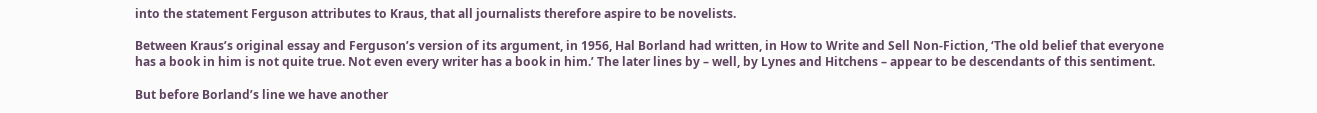into the statement Ferguson attributes to Kraus, that all journalists therefore aspire to be novelists.

Between Kraus’s original essay and Ferguson’s version of its argument, in 1956, Hal Borland had written, in How to Write and Sell Non-Fiction, ‘The old belief that everyone has a book in him is not quite true. Not even every writer has a book in him.’ The later lines by – well, by Lynes and Hitchens – appear to be descendants of this sentiment.

But before Borland’s line we have another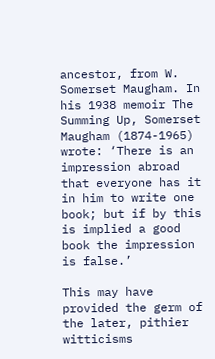ancestor, from W. Somerset Maugham. In his 1938 memoir The Summing Up, Somerset Maugham (1874-1965) wrote: ‘There is an impression abroad that everyone has it in him to write one book; but if by this is implied a good book the impression is false.’

This may have provided the germ of the later, pithier witticisms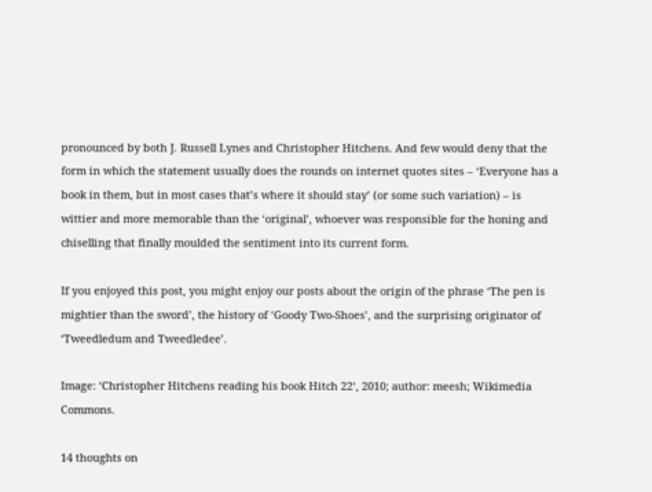pronounced by both J. Russell Lynes and Christopher Hitchens. And few would deny that the form in which the statement usually does the rounds on internet quotes sites – ‘Everyone has a book in them, but in most cases that’s where it should stay’ (or some such variation) – is wittier and more memorable than the ‘original’, whoever was responsible for the honing and chiselling that finally moulded the sentiment into its current form.

If you enjoyed this post, you might enjoy our posts about the origin of the phrase ‘The pen is mightier than the sword’, the history of ‘Goody Two-Shoes’, and the surprising originator of ‘Tweedledum and Tweedledee’.

Image: ‘Christopher Hitchens reading his book Hitch 22‘, 2010; author: meesh; Wikimedia Commons.

14 thoughts on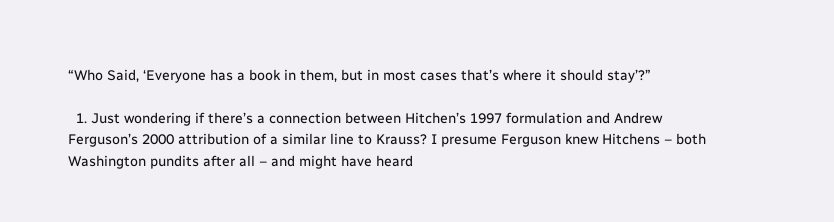“Who Said, ‘Everyone has a book in them, but in most cases that’s where it should stay’?”

  1. Just wondering if there’s a connection between Hitchen’s 1997 formulation and Andrew Ferguson’s 2000 attribution of a similar line to Krauss? I presume Ferguson knew Hitchens – both Washington pundits after all – and might have heard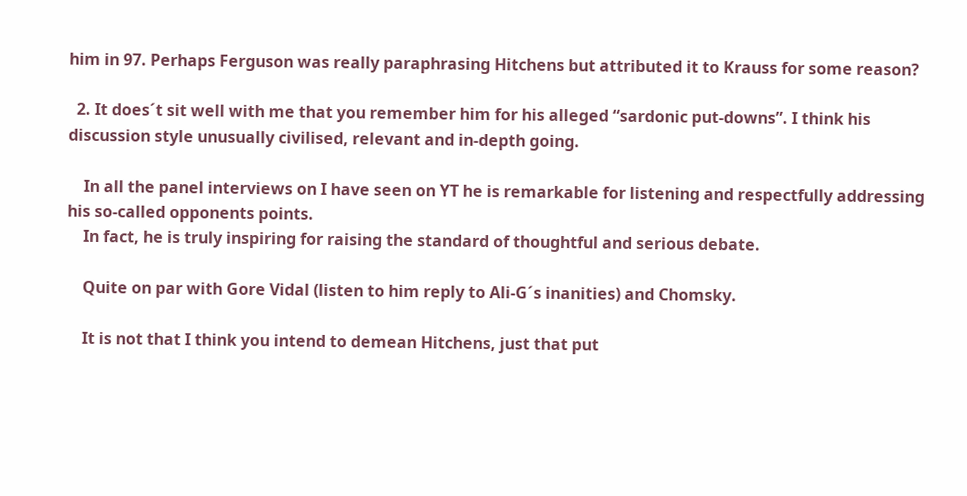him in 97. Perhaps Ferguson was really paraphrasing Hitchens but attributed it to Krauss for some reason?

  2. It does´t sit well with me that you remember him for his alleged “sardonic put-downs”. I think his discussion style unusually civilised, relevant and in-depth going.

    In all the panel interviews on I have seen on YT he is remarkable for listening and respectfully addressing his so-called opponents points.
    In fact, he is truly inspiring for raising the standard of thoughtful and serious debate.

    Quite on par with Gore Vidal (listen to him reply to Ali-G´s inanities) and Chomsky.

    It is not that I think you intend to demean Hitchens, just that put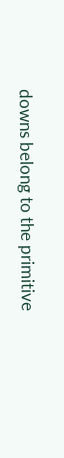downs belong to the primitive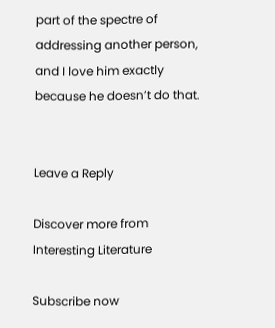part of the spectre of addressing another person, and I love him exactly because he doesn’t do that.


Leave a Reply

Discover more from Interesting Literature

Subscribe now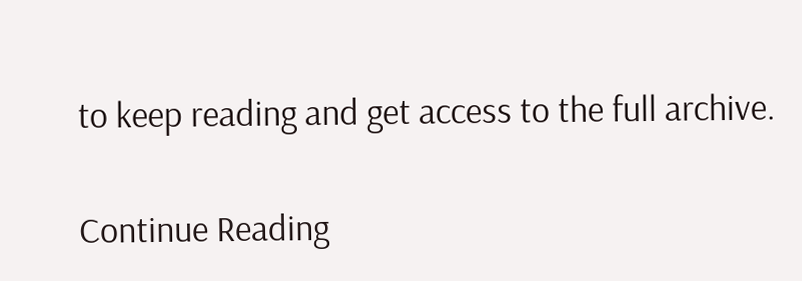to keep reading and get access to the full archive.

Continue Reading